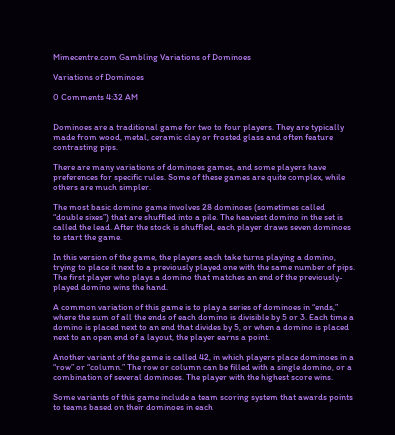Mimecentre.com Gambling Variations of Dominoes

Variations of Dominoes

0 Comments 4:32 AM


Dominoes are a traditional game for two to four players. They are typically made from wood, metal, ceramic clay or frosted glass and often feature contrasting pips.

There are many variations of dominoes games, and some players have preferences for specific rules. Some of these games are quite complex, while others are much simpler.

The most basic domino game involves 28 dominoes (sometimes called “double sixes”) that are shuffled into a pile. The heaviest domino in the set is called the lead. After the stock is shuffled, each player draws seven dominoes to start the game.

In this version of the game, the players each take turns playing a domino, trying to place it next to a previously played one with the same number of pips. The first player who plays a domino that matches an end of the previously-played domino wins the hand.

A common variation of this game is to play a series of dominoes in “ends,” where the sum of all the ends of each domino is divisible by 5 or 3. Each time a domino is placed next to an end that divides by 5, or when a domino is placed next to an open end of a layout, the player earns a point.

Another variant of the game is called 42, in which players place dominoes in a “row” or “column.” The row or column can be filled with a single domino, or a combination of several dominoes. The player with the highest score wins.

Some variants of this game include a team scoring system that awards points to teams based on their dominoes in each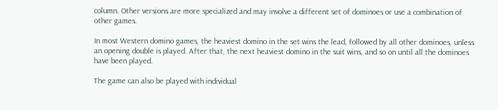column. Other versions are more specialized and may involve a different set of dominoes or use a combination of other games.

In most Western domino games, the heaviest domino in the set wins the lead, followed by all other dominoes, unless an opening double is played. After that, the next heaviest domino in the suit wins, and so on until all the dominoes have been played.

The game can also be played with individual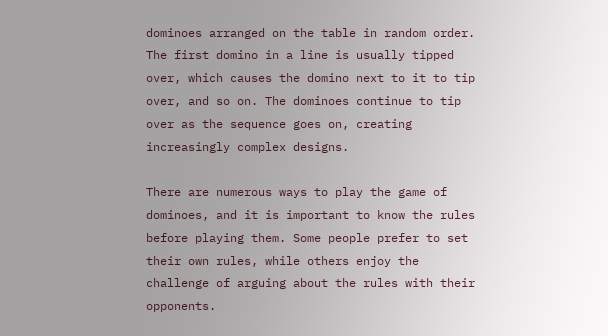dominoes arranged on the table in random order. The first domino in a line is usually tipped over, which causes the domino next to it to tip over, and so on. The dominoes continue to tip over as the sequence goes on, creating increasingly complex designs.

There are numerous ways to play the game of dominoes, and it is important to know the rules before playing them. Some people prefer to set their own rules, while others enjoy the challenge of arguing about the rules with their opponents.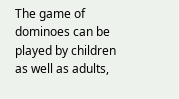The game of dominoes can be played by children as well as adults,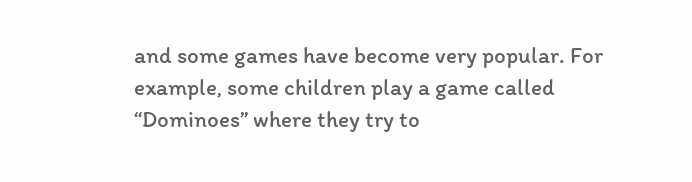and some games have become very popular. For example, some children play a game called “Dominoes” where they try to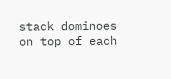stack dominoes on top of each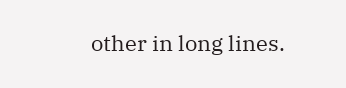other in long lines.